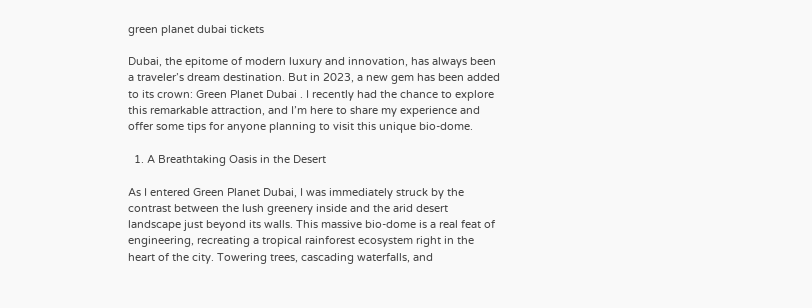green planet dubai tickets

Dubai, the epitome of modern luxury and innovation, has always been a traveler’s dream destination. But in 2023, a new gem has been added to its crown: Green Planet Dubai . I recently had the chance to explore this remarkable attraction, and I’m here to share my experience and offer some tips for anyone planning to visit this unique bio-dome.

  1. A Breathtaking Oasis in the Desert

As I entered Green Planet Dubai, I was immediately struck by the contrast between the lush greenery inside and the arid desert landscape just beyond its walls. This massive bio-dome is a real feat of engineering, recreating a tropical rainforest ecosystem right in the heart of the city. Towering trees, cascading waterfalls, and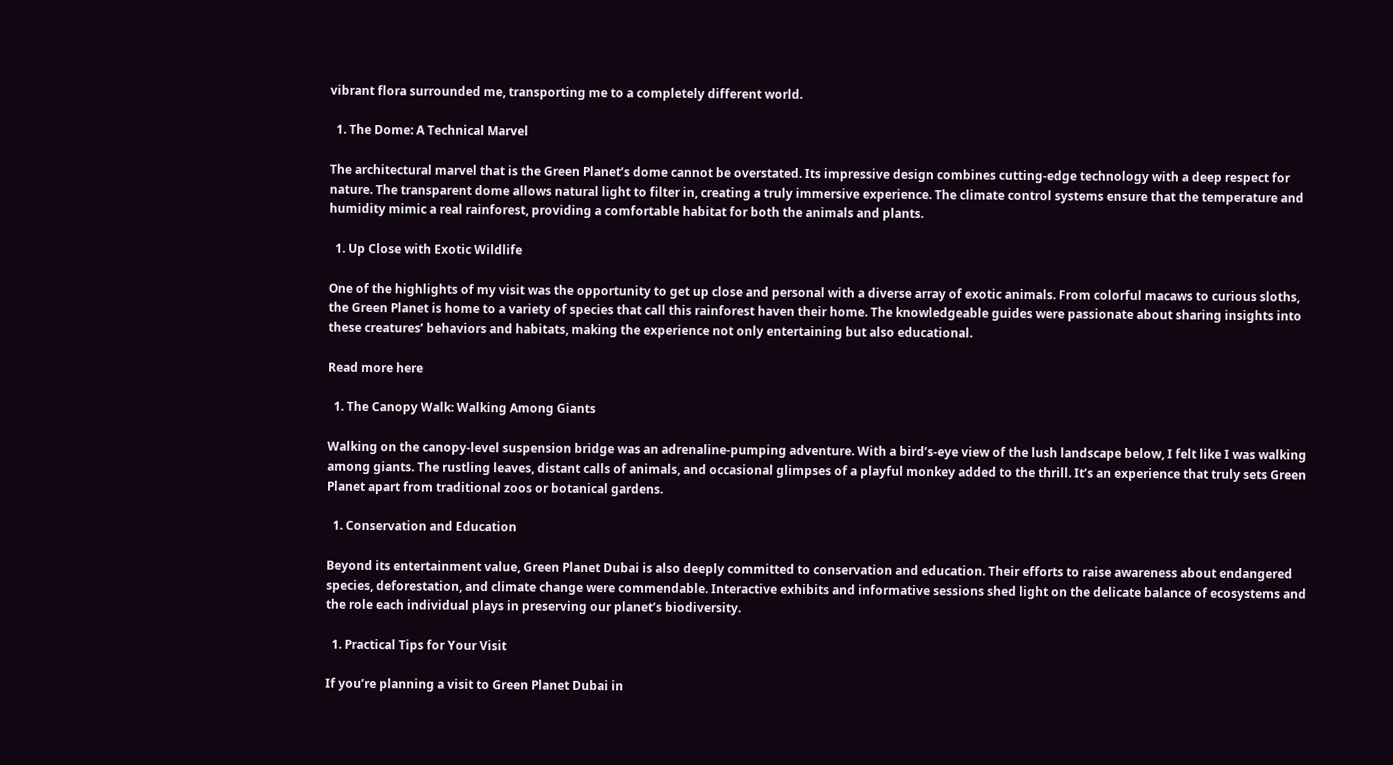vibrant flora surrounded me, transporting me to a completely different world.

  1. The Dome: A Technical Marvel

The architectural marvel that is the Green Planet’s dome cannot be overstated. Its impressive design combines cutting-edge technology with a deep respect for nature. The transparent dome allows natural light to filter in, creating a truly immersive experience. The climate control systems ensure that the temperature and humidity mimic a real rainforest, providing a comfortable habitat for both the animals and plants.

  1. Up Close with Exotic Wildlife

One of the highlights of my visit was the opportunity to get up close and personal with a diverse array of exotic animals. From colorful macaws to curious sloths, the Green Planet is home to a variety of species that call this rainforest haven their home. The knowledgeable guides were passionate about sharing insights into these creatures’ behaviors and habitats, making the experience not only entertaining but also educational.

Read more here

  1. The Canopy Walk: Walking Among Giants

Walking on the canopy-level suspension bridge was an adrenaline-pumping adventure. With a bird’s-eye view of the lush landscape below, I felt like I was walking among giants. The rustling leaves, distant calls of animals, and occasional glimpses of a playful monkey added to the thrill. It’s an experience that truly sets Green Planet apart from traditional zoos or botanical gardens.

  1. Conservation and Education

Beyond its entertainment value, Green Planet Dubai is also deeply committed to conservation and education. Their efforts to raise awareness about endangered species, deforestation, and climate change were commendable. Interactive exhibits and informative sessions shed light on the delicate balance of ecosystems and the role each individual plays in preserving our planet’s biodiversity.

  1. Practical Tips for Your Visit

If you’re planning a visit to Green Planet Dubai in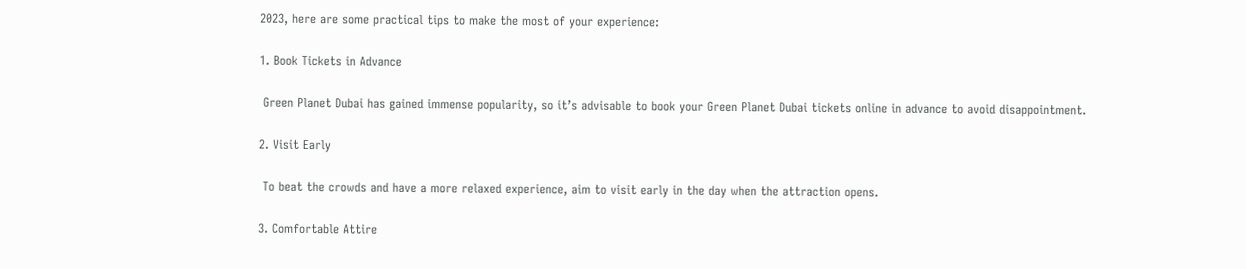2023, here are some practical tips to make the most of your experience:

1. Book Tickets in Advance

 Green Planet Dubai has gained immense popularity, so it’s advisable to book your Green Planet Dubai tickets online in advance to avoid disappointment.

2. Visit Early

 To beat the crowds and have a more relaxed experience, aim to visit early in the day when the attraction opens.

3. Comfortable Attire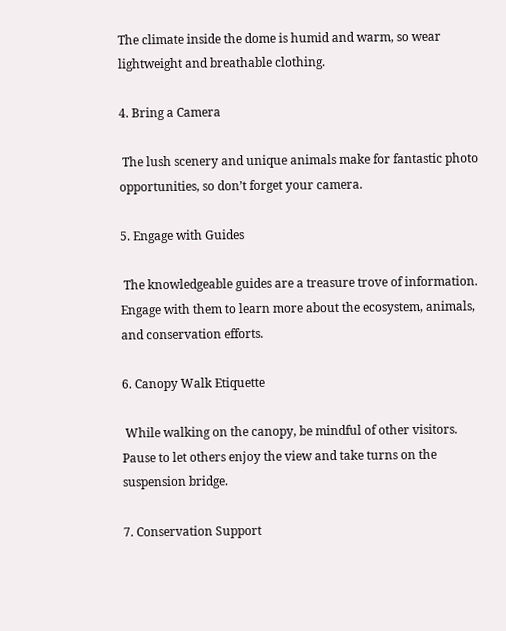The climate inside the dome is humid and warm, so wear lightweight and breathable clothing.

4. Bring a Camera

 The lush scenery and unique animals make for fantastic photo opportunities, so don’t forget your camera.

5. Engage with Guides

 The knowledgeable guides are a treasure trove of information. Engage with them to learn more about the ecosystem, animals, and conservation efforts.

6. Canopy Walk Etiquette

 While walking on the canopy, be mindful of other visitors. Pause to let others enjoy the view and take turns on the suspension bridge.

7. Conservation Support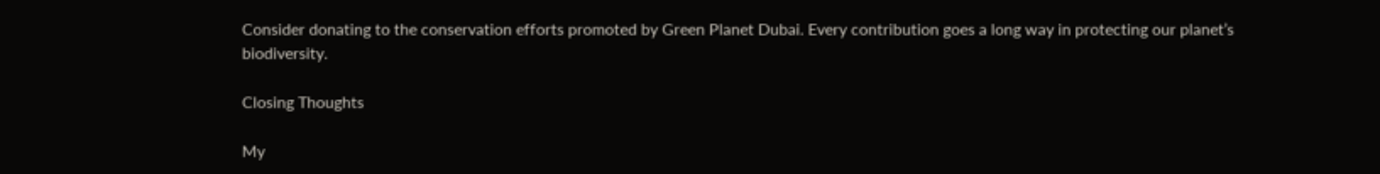Consider donating to the conservation efforts promoted by Green Planet Dubai. Every contribution goes a long way in protecting our planet’s biodiversity.

Closing Thoughts

My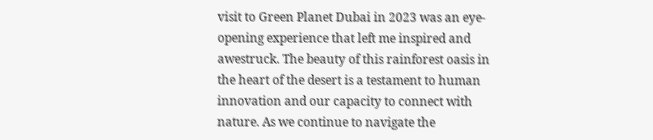visit to Green Planet Dubai in 2023 was an eye-opening experience that left me inspired and awestruck. The beauty of this rainforest oasis in the heart of the desert is a testament to human innovation and our capacity to connect with nature. As we continue to navigate the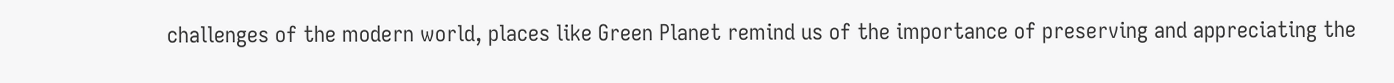challenges of the modern world, places like Green Planet remind us of the importance of preserving and appreciating the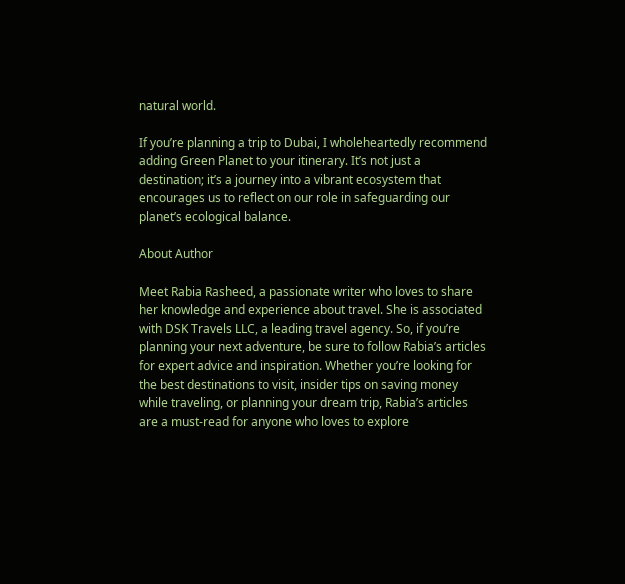natural world.

If you’re planning a trip to Dubai, I wholeheartedly recommend adding Green Planet to your itinerary. It’s not just a destination; it’s a journey into a vibrant ecosystem that encourages us to reflect on our role in safeguarding our planet’s ecological balance.

About Author

Meet Rabia Rasheed, a passionate writer who loves to share her knowledge and experience about travel. She is associated with DSK Travels LLC, a leading travel agency. So, if you’re planning your next adventure, be sure to follow Rabia’s articles for expert advice and inspiration. Whether you’re looking for the best destinations to visit, insider tips on saving money while traveling, or planning your dream trip, Rabia’s articles are a must-read for anyone who loves to explore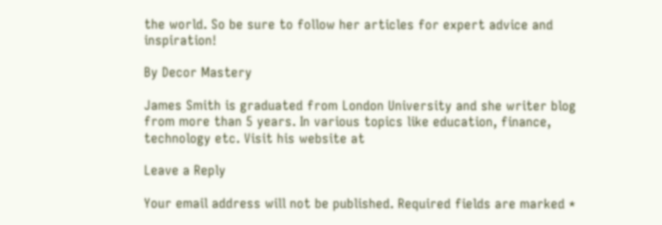the world. So be sure to follow her articles for expert advice and inspiration!

By Decor Mastery

James Smith is graduated from London University and she writer blog from more than 5 years. In various topics like education, finance, technology etc. Visit his website at

Leave a Reply

Your email address will not be published. Required fields are marked *